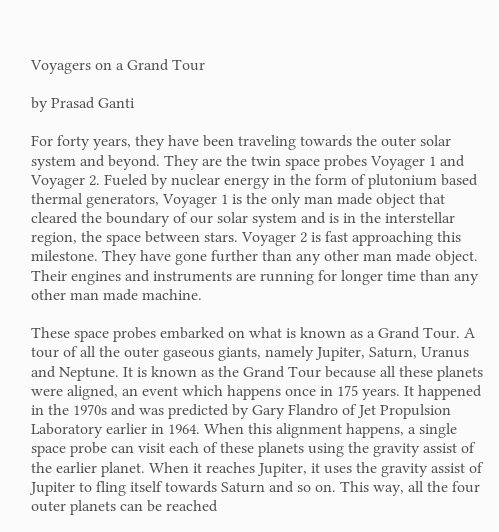Voyagers on a Grand Tour

by Prasad Ganti

For forty years, they have been traveling towards the outer solar system and beyond. They are the twin space probes Voyager 1 and Voyager 2. Fueled by nuclear energy in the form of plutonium based thermal generators, Voyager 1 is the only man made object that cleared the boundary of our solar system and is in the interstellar region, the space between stars. Voyager 2 is fast approaching this milestone. They have gone further than any other man made object. Their engines and instruments are running for longer time than any other man made machine.

These space probes embarked on what is known as a Grand Tour. A tour of all the outer gaseous giants, namely Jupiter, Saturn, Uranus and Neptune. It is known as the Grand Tour because all these planets were aligned, an event which happens once in 175 years. It happened in the 1970s and was predicted by Gary Flandro of Jet Propulsion Laboratory earlier in 1964. When this alignment happens, a single space probe can visit each of these planets using the gravity assist of the earlier planet. When it reaches Jupiter, it uses the gravity assist of Jupiter to fling itself towards Saturn and so on. This way, all the four outer planets can be reached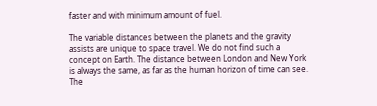faster and with minimum amount of fuel.

The variable distances between the planets and the gravity assists are unique to space travel. We do not find such a concept on Earth. The distance between London and New York is always the same, as far as the human horizon of time can see. The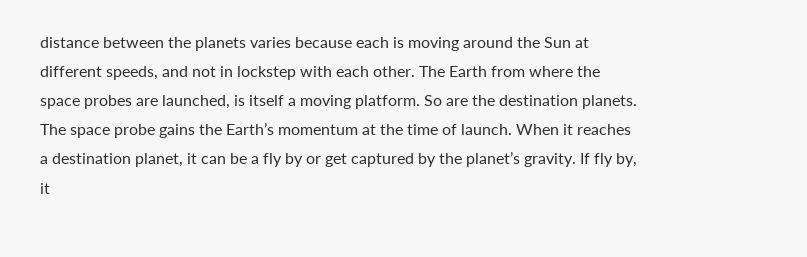distance between the planets varies because each is moving around the Sun at different speeds, and not in lockstep with each other. The Earth from where the space probes are launched, is itself a moving platform. So are the destination planets. The space probe gains the Earth’s momentum at the time of launch. When it reaches a destination planet, it can be a fly by or get captured by the planet’s gravity. If fly by, it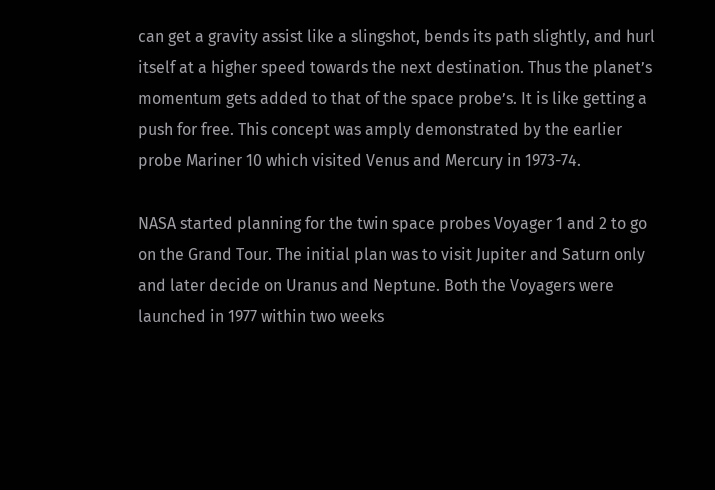can get a gravity assist like a slingshot, bends its path slightly, and hurl itself at a higher speed towards the next destination. Thus the planet’s momentum gets added to that of the space probe’s. It is like getting a push for free. This concept was amply demonstrated by the earlier probe Mariner 10 which visited Venus and Mercury in 1973-74.

NASA started planning for the twin space probes Voyager 1 and 2 to go on the Grand Tour. The initial plan was to visit Jupiter and Saturn only and later decide on Uranus and Neptune. Both the Voyagers were launched in 1977 within two weeks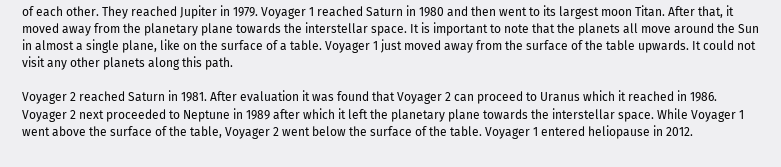of each other. They reached Jupiter in 1979. Voyager 1 reached Saturn in 1980 and then went to its largest moon Titan. After that, it moved away from the planetary plane towards the interstellar space. It is important to note that the planets all move around the Sun in almost a single plane, like on the surface of a table. Voyager 1 just moved away from the surface of the table upwards. It could not visit any other planets along this path.

Voyager 2 reached Saturn in 1981. After evaluation it was found that Voyager 2 can proceed to Uranus which it reached in 1986. Voyager 2 next proceeded to Neptune in 1989 after which it left the planetary plane towards the interstellar space. While Voyager 1 went above the surface of the table, Voyager 2 went below the surface of the table. Voyager 1 entered heliopause in 2012.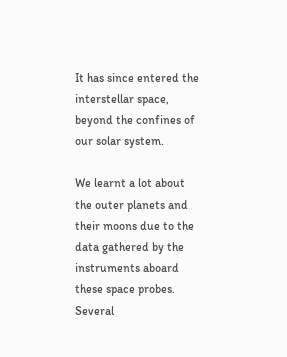It has since entered the interstellar space, beyond the confines of our solar system.

We learnt a lot about the outer planets and their moons due to the data gathered by the instruments aboard these space probes. Several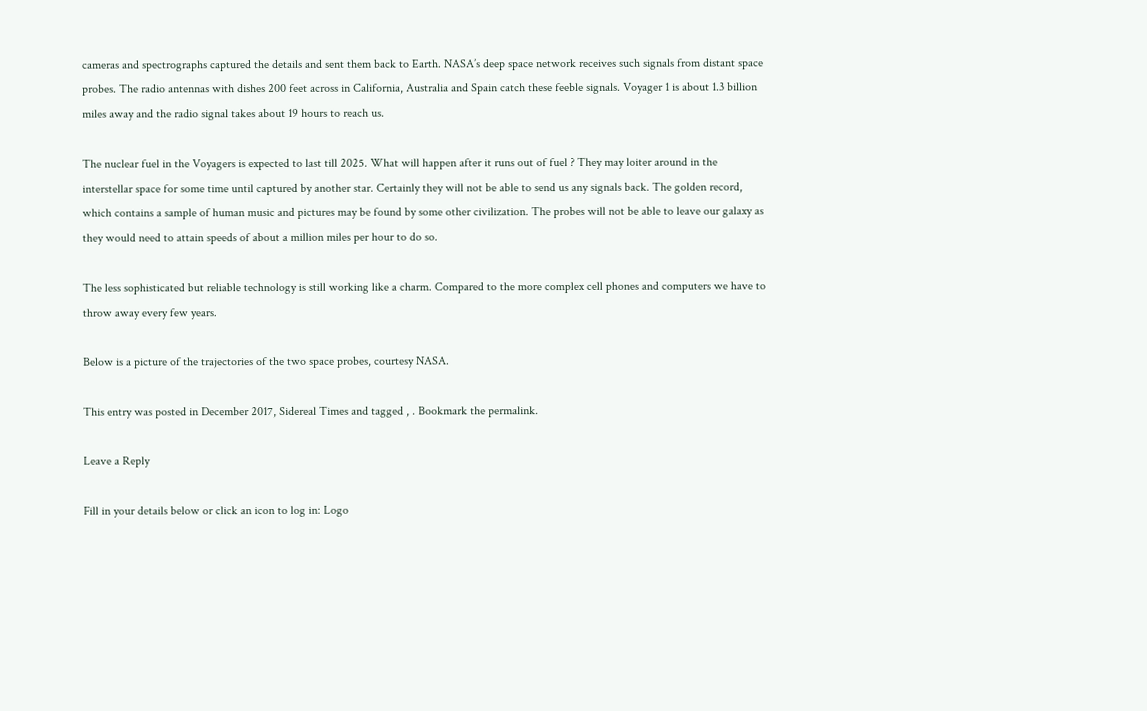cameras and spectrographs captured the details and sent them back to Earth. NASA’s deep space network receives such signals from distant space probes. The radio antennas with dishes 200 feet across in California, Australia and Spain catch these feeble signals. Voyager 1 is about 1.3 billion miles away and the radio signal takes about 19 hours to reach us.

The nuclear fuel in the Voyagers is expected to last till 2025. What will happen after it runs out of fuel ? They may loiter around in the interstellar space for some time until captured by another star. Certainly they will not be able to send us any signals back. The golden record, which contains a sample of human music and pictures may be found by some other civilization. The probes will not be able to leave our galaxy as they would need to attain speeds of about a million miles per hour to do so.

The less sophisticated but reliable technology is still working like a charm. Compared to the more complex cell phones and computers we have to throw away every few years.

Below is a picture of the trajectories of the two space probes, courtesy NASA.

This entry was posted in December 2017, Sidereal Times and tagged , . Bookmark the permalink.

Leave a Reply

Fill in your details below or click an icon to log in: Logo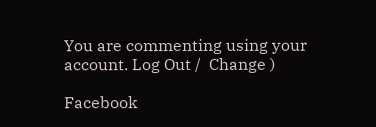You are commenting using your account. Log Out /  Change )

Facebook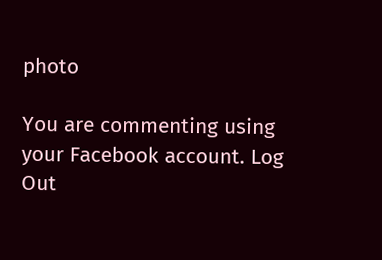photo

You are commenting using your Facebook account. Log Out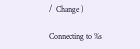/  Change )

Connecting to %s